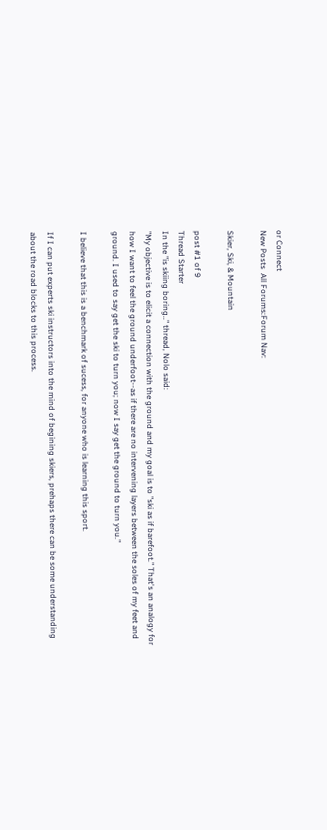or Connect
New Posts  All Forums:Forum Nav:

Skier, Ski, & Mountain

post #1 of 9
Thread Starter
In the "is skiing boring.." thread, Nolo said:
"My objective is to elicit a connection with the ground and my goal is to "ski as if barefoot." That's an analogy for how I want to feel the ground underfoot--as if there are no intervening layers between the soles of my feet and ground. I used to say get the ski to turn you; now I say get the ground to turn you."

I believe that this is a benchmark of sucess, for anyone who is learning this sport.

If I can put experts ski instructors into the mind of begining skiers, prehaps there can be some understanding about the road blocks to this process.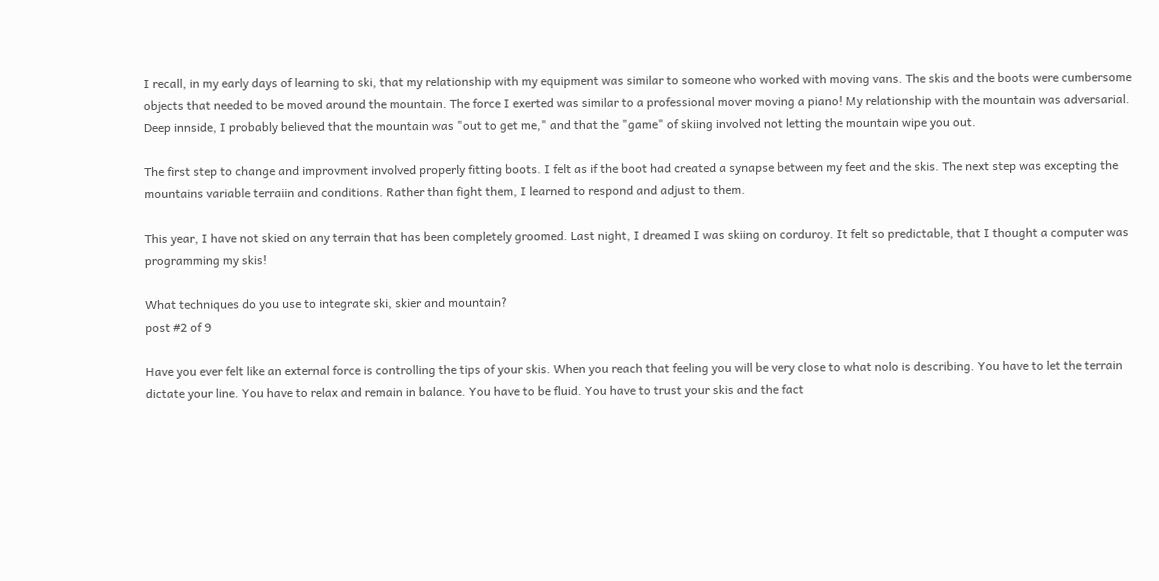I recall, in my early days of learning to ski, that my relationship with my equipment was similar to someone who worked with moving vans. The skis and the boots were cumbersome objects that needed to be moved around the mountain. The force I exerted was similar to a professional mover moving a piano! My relationship with the mountain was adversarial. Deep innside, I probably believed that the mountain was "out to get me," and that the "game" of skiing involved not letting the mountain wipe you out.

The first step to change and improvment involved properly fitting boots. I felt as if the boot had created a synapse between my feet and the skis. The next step was excepting the mountains variable terraiin and conditions. Rather than fight them, I learned to respond and adjust to them.

This year, I have not skied on any terrain that has been completely groomed. Last night, I dreamed I was skiing on corduroy. It felt so predictable, that I thought a computer was programming my skis!

What techniques do you use to integrate ski, skier and mountain?
post #2 of 9

Have you ever felt like an external force is controlling the tips of your skis. When you reach that feeling you will be very close to what nolo is describing. You have to let the terrain dictate your line. You have to relax and remain in balance. You have to be fluid. You have to trust your skis and the fact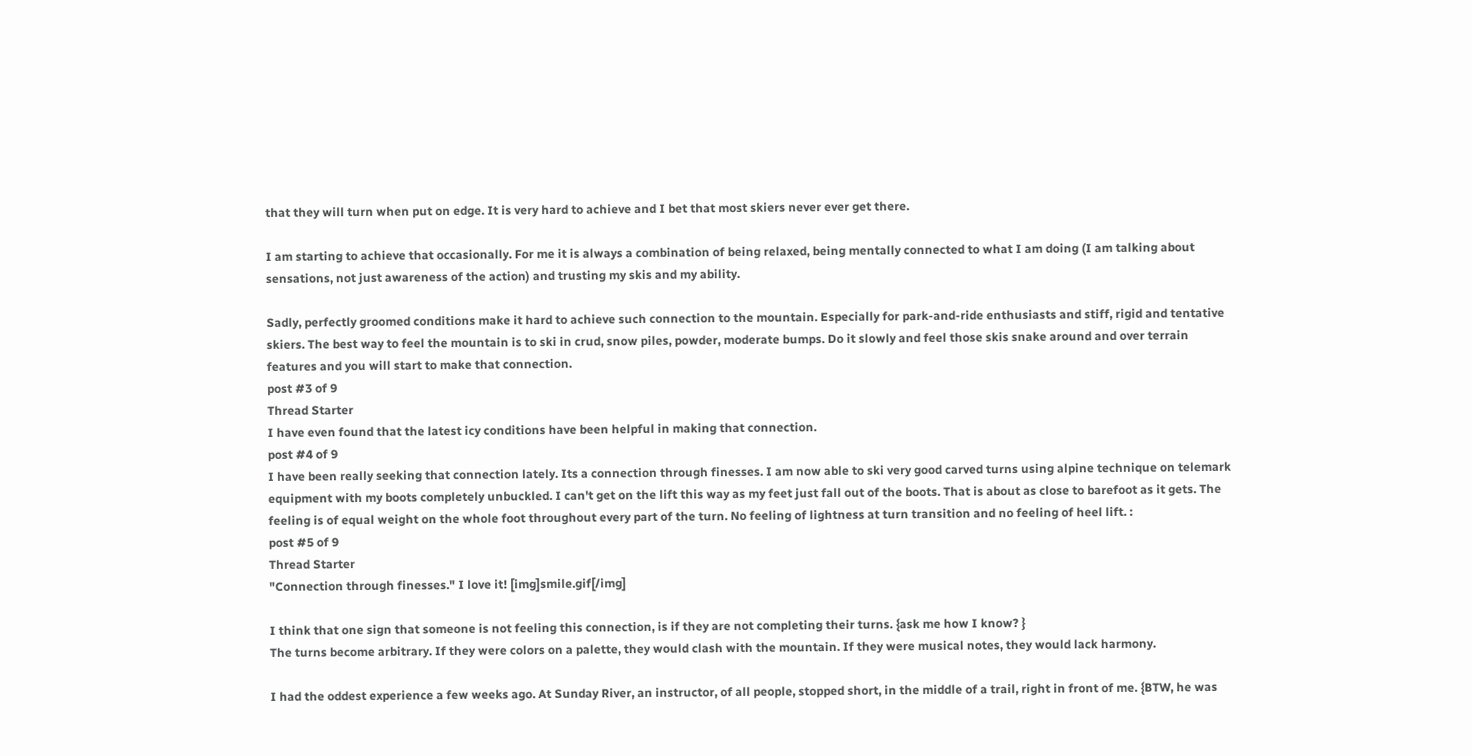that they will turn when put on edge. It is very hard to achieve and I bet that most skiers never ever get there.

I am starting to achieve that occasionally. For me it is always a combination of being relaxed, being mentally connected to what I am doing (I am talking about sensations, not just awareness of the action) and trusting my skis and my ability.

Sadly, perfectly groomed conditions make it hard to achieve such connection to the mountain. Especially for park-and-ride enthusiasts and stiff, rigid and tentative skiers. The best way to feel the mountain is to ski in crud, snow piles, powder, moderate bumps. Do it slowly and feel those skis snake around and over terrain features and you will start to make that connection.
post #3 of 9
Thread Starter
I have even found that the latest icy conditions have been helpful in making that connection.
post #4 of 9
I have been really seeking that connection lately. Its a connection through finesses. I am now able to ski very good carved turns using alpine technique on telemark equipment with my boots completely unbuckled. I can't get on the lift this way as my feet just fall out of the boots. That is about as close to barefoot as it gets. The feeling is of equal weight on the whole foot throughout every part of the turn. No feeling of lightness at turn transition and no feeling of heel lift. :
post #5 of 9
Thread Starter
"Connection through finesses." I love it! [img]smile.gif[/img]

I think that one sign that someone is not feeling this connection, is if they are not completing their turns. {ask me how I know? }
The turns become arbitrary. If they were colors on a palette, they would clash with the mountain. If they were musical notes, they would lack harmony.

I had the oddest experience a few weeks ago. At Sunday River, an instructor, of all people, stopped short, in the middle of a trail, right in front of me. {BTW, he was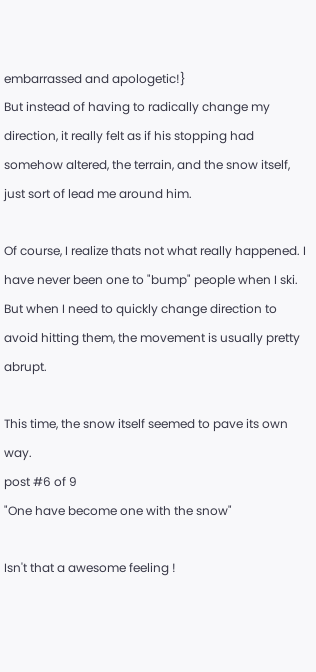embarrassed and apologetic!}
But instead of having to radically change my direction, it really felt as if his stopping had somehow altered, the terrain, and the snow itself, just sort of lead me around him.

Of course, I realize thats not what really happened. I have never been one to "bump" people when I ski. But when I need to quickly change direction to avoid hitting them, the movement is usually pretty abrupt.

This time, the snow itself seemed to pave its own way.
post #6 of 9
"One have become one with the snow"

Isn't that a awesome feeling !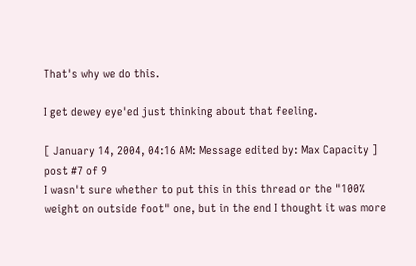That's why we do this.

I get dewey eye'ed just thinking about that feeling.

[ January 14, 2004, 04:16 AM: Message edited by: Max Capacity ]
post #7 of 9
I wasn't sure whether to put this in this thread or the "100% weight on outside foot" one, but in the end I thought it was more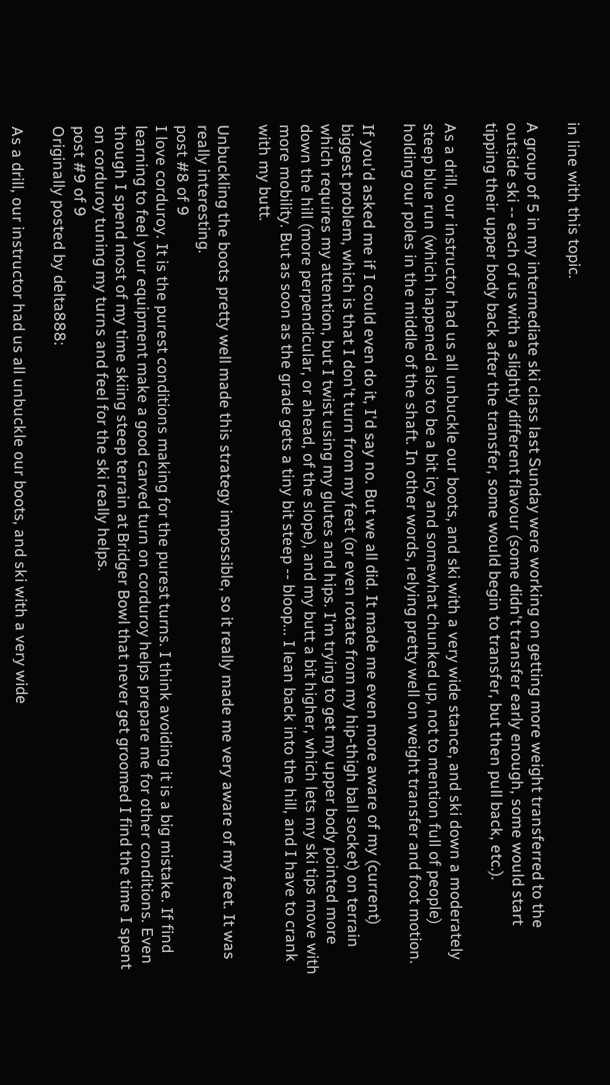in line with this topic.

A group of 5 in my intermediate ski class last Sunday were working on getting more weight transferred to the outside ski -- each of us with a slightly different flavour (some didn't transfer early enough, some would start tipping their upper body back after the transfer, some would begin to transfer, but then pull back, etc.).

As a drill, our instructor had us all unbuckle our boots, and ski with a very wide stance, and ski down a moderately steep blue run (which happened also to be a bit icy and somewhat chunked up, not to mention full of people) holding our poles in the middle of the shaft. In other words, relying pretty well on weight transfer and foot motion.

If you'd asked me if I could even do it, I'd say no. But we all did. It made me even more aware of my (current) biggest problem, which is that I don't turn from my feet (or even rotate from my hip-thigh ball socket) on terrain which requires my attention, but I twist using my glutes and hips. I'm trying to get my upper body pointed more down the hill (more perpendicular, or ahead, of the slope), and my butt a bit higher, which lets my ski tips move with more mobility. But as soon as the grade gets a tiny bit steep -- bloop... I lean back into the hill, and I have to crank with my butt.

Unbuckling the boots pretty well made this strategy impossible, so it really made me very aware of my feet. It was really interesting.
post #8 of 9
I love corduroy. It is the purest conditions making for the purest turns. I think avoiding it is a big mistake. If find learning to feel your equipment make a good carved turn on corduroy helps prepare me for other conditions. Even though I spend most of my time skiing steep terrain at Bridger Bowl that never get groomed I find the time I spent on corduroy tuning my turns and feel for the ski really helps.
post #9 of 9
Originally posted by delta888:

As a drill, our instructor had us all unbuckle our boots, and ski with a very wide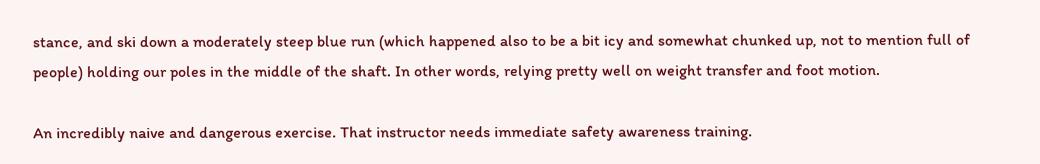stance, and ski down a moderately steep blue run (which happened also to be a bit icy and somewhat chunked up, not to mention full of people) holding our poles in the middle of the shaft. In other words, relying pretty well on weight transfer and foot motion.

An incredibly naive and dangerous exercise. That instructor needs immediate safety awareness training.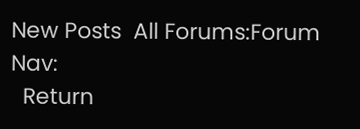New Posts  All Forums:Forum Nav:
  Return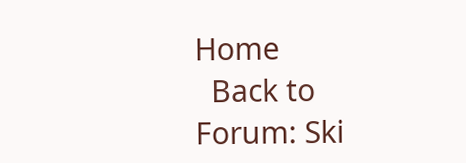Home
  Back to Forum: Ski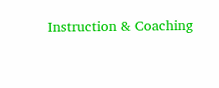Instruction & Coaching